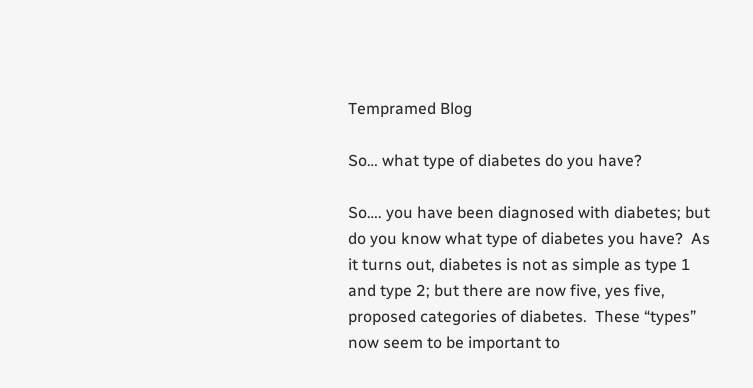Tempramed Blog

So… what type of diabetes do you have?

So…. you have been diagnosed with diabetes; but do you know what type of diabetes you have?  As it turns out, diabetes is not as simple as type 1 and type 2; but there are now five, yes five, proposed categories of diabetes.  These “types” now seem to be important to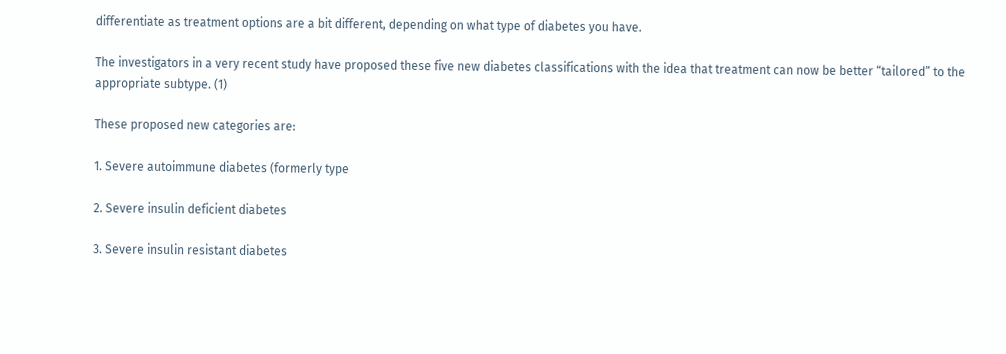differentiate as treatment options are a bit different, depending on what type of diabetes you have.

The investigators in a very recent study have proposed these five new diabetes classifications with the idea that treatment can now be better “tailored” to the appropriate subtype. (1)

These proposed new categories are:

1. Severe autoimmune diabetes (formerly type

2. Severe insulin deficient diabetes

3. Severe insulin resistant diabetes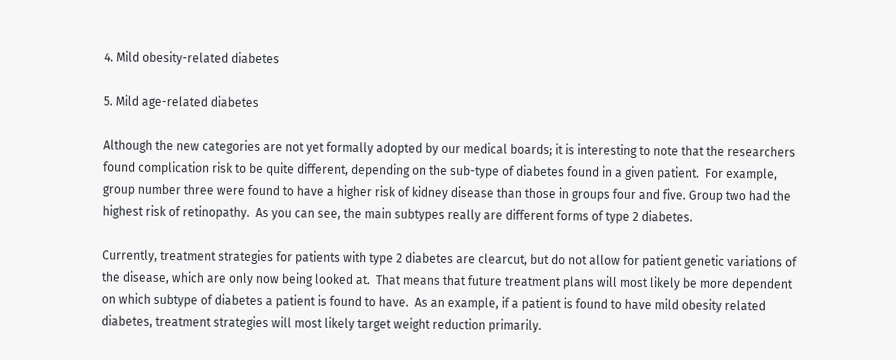4. Mild obesity-related diabetes

5. Mild age-related diabetes

Although the new categories are not yet formally adopted by our medical boards; it is interesting to note that the researchers found complication risk to be quite different, depending on the sub-type of diabetes found in a given patient.  For example, group number three were found to have a higher risk of kidney disease than those in groups four and five. Group two had the highest risk of retinopathy.  As you can see, the main subtypes really are different forms of type 2 diabetes.

Currently, treatment strategies for patients with type 2 diabetes are clearcut, but do not allow for patient genetic variations of the disease, which are only now being looked at.  That means that future treatment plans will most likely be more dependent on which subtype of diabetes a patient is found to have.  As an example, if a patient is found to have mild obesity related diabetes, treatment strategies will most likely target weight reduction primarily.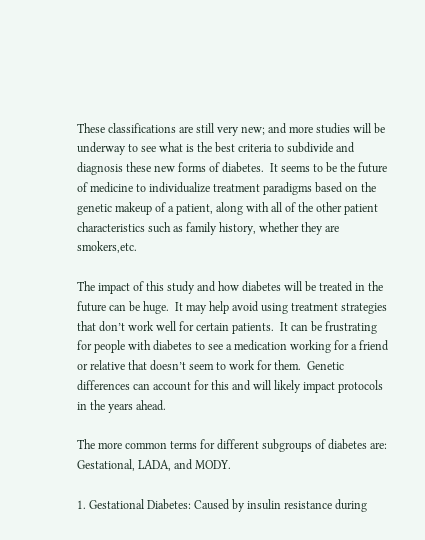These classifications are still very new; and more studies will be underway to see what is the best criteria to subdivide and diagnosis these new forms of diabetes.  It seems to be the future of medicine to individualize treatment paradigms based on the genetic makeup of a patient, along with all of the other patient characteristics such as family history, whether they are smokers,etc.

The impact of this study and how diabetes will be treated in the future can be huge.  It may help avoid using treatment strategies that don’t work well for certain patients.  It can be frustrating for people with diabetes to see a medication working for a friend or relative that doesn’t seem to work for them.  Genetic differences can account for this and will likely impact protocols in the years ahead.

The more common terms for different subgroups of diabetes are: Gestational, LADA, and MODY.

1. Gestational Diabetes: Caused by insulin resistance during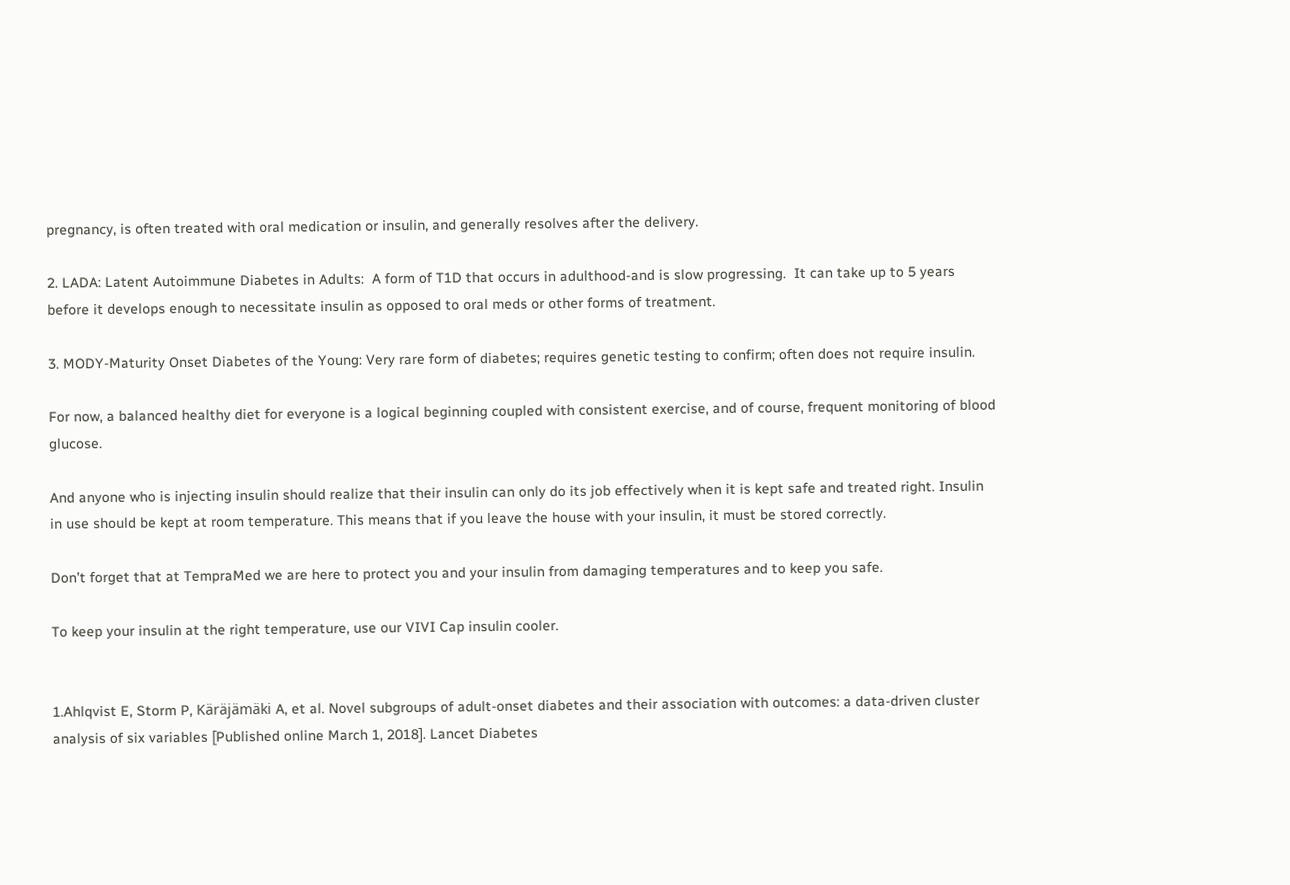pregnancy, is often treated with oral medication or insulin, and generally resolves after the delivery.

2. LADA: Latent Autoimmune Diabetes in Adults:  A form of T1D that occurs in adulthood-and is slow progressing.  It can take up to 5 years before it develops enough to necessitate insulin as opposed to oral meds or other forms of treatment.

3. MODY-Maturity Onset Diabetes of the Young: Very rare form of diabetes; requires genetic testing to confirm; often does not require insulin.

For now, a balanced healthy diet for everyone is a logical beginning coupled with consistent exercise, and of course, frequent monitoring of blood glucose.

And anyone who is injecting insulin should realize that their insulin can only do its job effectively when it is kept safe and treated right. Insulin in use should be kept at room temperature. This means that if you leave the house with your insulin, it must be stored correctly.

Don’t forget that at TempraMed we are here to protect you and your insulin from damaging temperatures and to keep you safe.

To keep your insulin at the right temperature, use our VIVI Cap insulin cooler.


1.Ahlqvist E, Storm P, Käräjämäki A, et al. Novel subgroups of adult-onset diabetes and their association with outcomes: a data-driven cluster analysis of six variables [Published online March 1, 2018]. Lancet Diabetes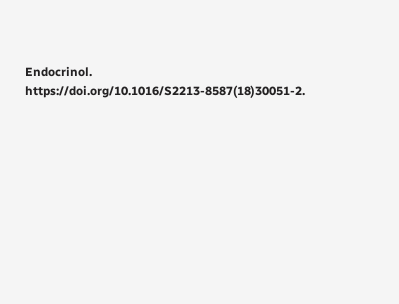Endocrinol. https://doi.org/10.1016/S2213-8587(18)30051-2.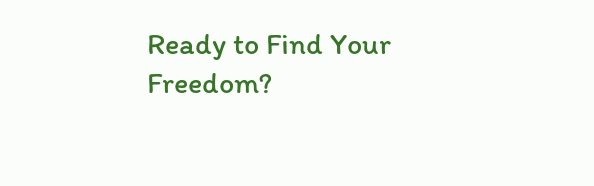Ready to Find Your Freedom?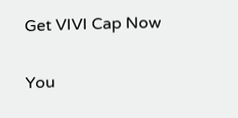Get VIVI Cap Now

You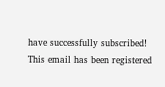have successfully subscribed!
This email has been registered